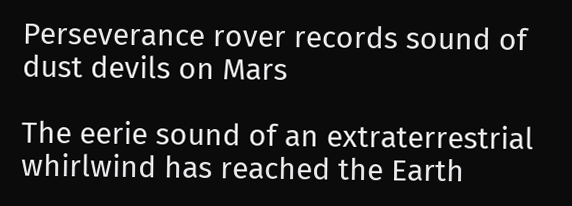Perseverance rover records sound of dust devils on Mars

The eerie sound of an extraterrestrial whirlwind has reached the Earth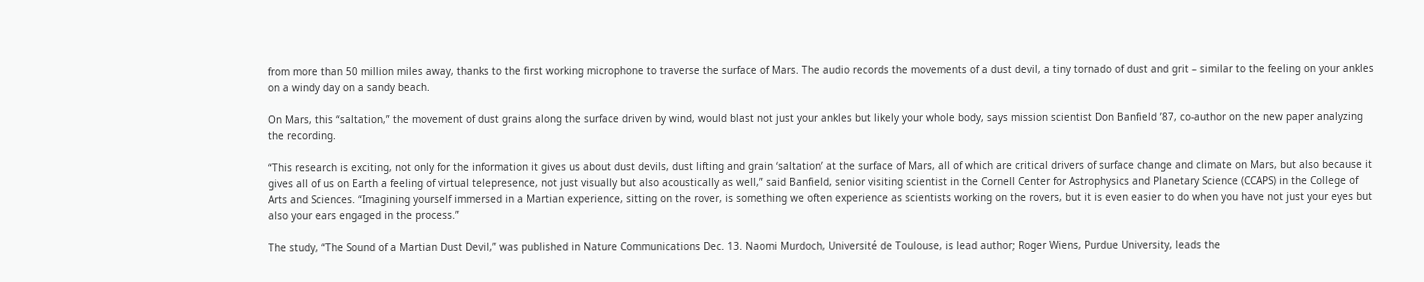from more than 50 million miles away, thanks to the first working microphone to traverse the surface of Mars. The audio records the movements of a dust devil, a tiny tornado of dust and grit – similar to the feeling on your ankles on a windy day on a sandy beach.

On Mars, this “saltation,” the movement of dust grains along the surface driven by wind, would blast not just your ankles but likely your whole body, says mission scientist Don Banfield ’87, co-author on the new paper analyzing the recording.

“This research is exciting, not only for the information it gives us about dust devils, dust lifting and grain ‘saltation’ at the surface of Mars, all of which are critical drivers of surface change and climate on Mars, but also because it gives all of us on Earth a feeling of virtual telepresence, not just visually but also acoustically as well,” said Banfield, senior visiting scientist in the Cornell Center for Astrophysics and Planetary Science (CCAPS) in the College of Arts and Sciences. “Imagining yourself immersed in a Martian experience, sitting on the rover, is something we often experience as scientists working on the rovers, but it is even easier to do when you have not just your eyes but also your ears engaged in the process.”

The study, “The Sound of a Martian Dust Devil,” was published in Nature Communications Dec. 13. Naomi Murdoch, Université de Toulouse, is lead author; Roger Wiens, Purdue University, leads the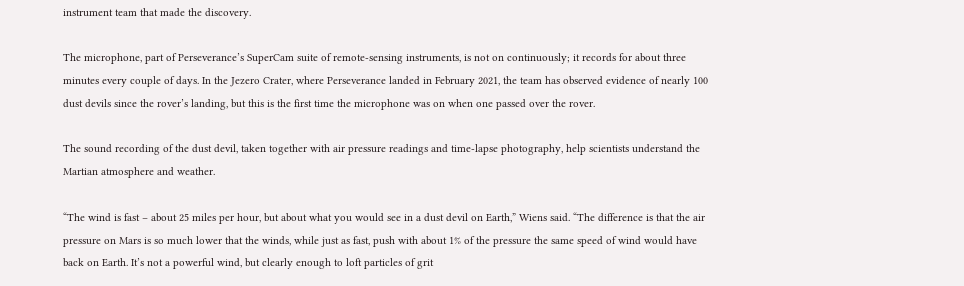instrument team that made the discovery.

The microphone, part of Perseverance’s SuperCam suite of remote-sensing instruments, is not on continuously; it records for about three minutes every couple of days. In the Jezero Crater, where Perseverance landed in February 2021, the team has observed evidence of nearly 100 dust devils since the rover’s landing, but this is the first time the microphone was on when one passed over the rover.

The sound recording of the dust devil, taken together with air pressure readings and time-lapse photography, help scientists understand the Martian atmosphere and weather.

“The wind is fast – about 25 miles per hour, but about what you would see in a dust devil on Earth,” Wiens said. “The difference is that the air pressure on Mars is so much lower that the winds, while just as fast, push with about 1% of the pressure the same speed of wind would have back on Earth. It’s not a powerful wind, but clearly enough to loft particles of grit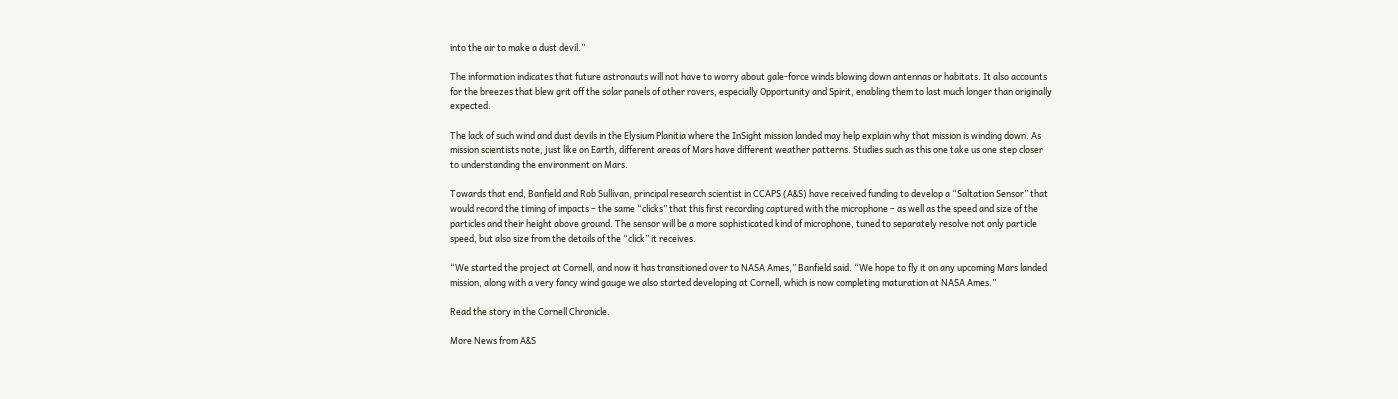into the air to make a dust devil.”

The information indicates that future astronauts will not have to worry about gale-force winds blowing down antennas or habitats. It also accounts for the breezes that blew grit off the solar panels of other rovers, especially Opportunity and Spirit, enabling them to last much longer than originally expected.

The lack of such wind and dust devils in the Elysium Planitia where the InSight mission landed may help explain why that mission is winding down. As mission scientists note, just like on Earth, different areas of Mars have different weather patterns. Studies such as this one take us one step closer to understanding the environment on Mars.

Towards that end, Banfield and Rob Sullivan, principal research scientist in CCAPS (A&S) have received funding to develop a “Saltation Sensor” that would record the timing of impacts – the same “clicks” that this first recording captured with the microphone – as well as the speed and size of the particles and their height above ground. The sensor will be a more sophisticated kind of microphone, tuned to separately resolve not only particle speed, but also size from the details of the “click” it receives.

“We started the project at Cornell, and now it has transitioned over to NASA Ames,” Banfield said. “We hope to fly it on any upcoming Mars landed mission, along with a very fancy wind gauge we also started developing at Cornell, which is now completing maturation at NASA Ames.”

Read the story in the Cornell Chronicle.

More News from A&S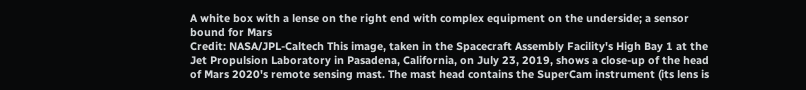A white box with a lense on the right end with complex equipment on the underside; a sensor bound for Mars
Credit: NASA/JPL-Caltech This image, taken in the Spacecraft Assembly Facility's High Bay 1 at the Jet Propulsion Laboratory in Pasadena, California, on July 23, 2019, shows a close-up of the head of Mars 2020's remote sensing mast. The mast head contains the SuperCam instrument (its lens is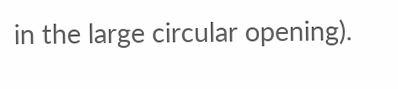in the large circular opening).